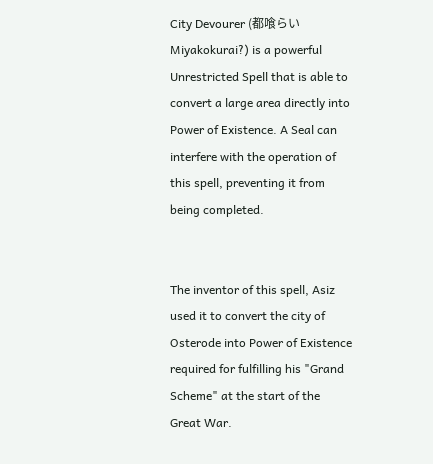City Devourer (都喰らい Miyakokurai?) is a powerful Unrestricted Spell that is able to convert a large area directly into Power of Existence. A Seal can interfere with the operation of this spell, preventing it from being completed.


The inventor of this spell, Asiz used it to convert the city of Osterode into Power of Existence required for fulfilling his "Grand Scheme" at the start of the Great War.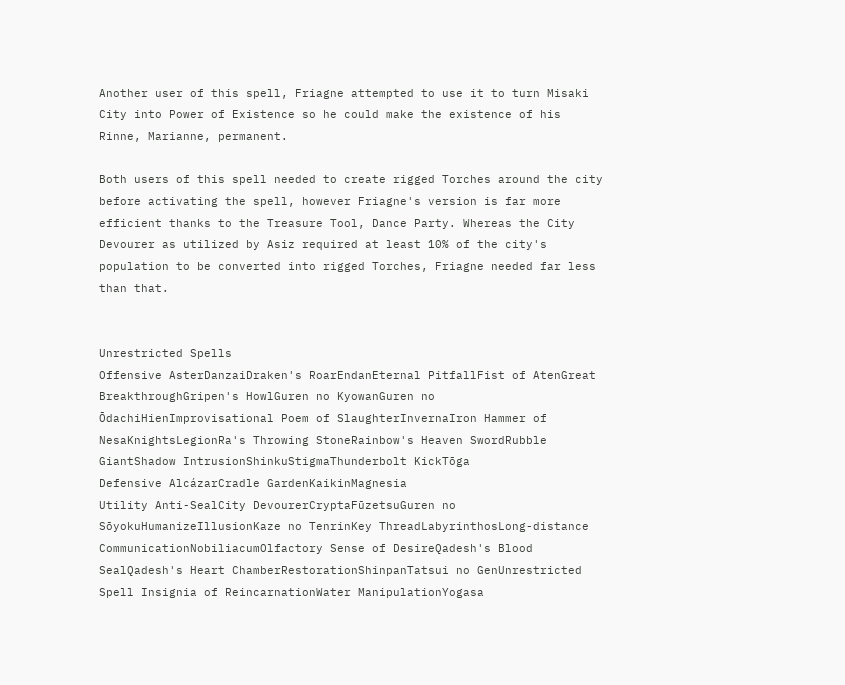Another user of this spell, Friagne attempted to use it to turn Misaki City into Power of Existence so he could make the existence of his Rinne, Marianne, permanent.

Both users of this spell needed to create rigged Torches around the city before activating the spell, however Friagne's version is far more efficient thanks to the Treasure Tool, Dance Party. Whereas the City Devourer as utilized by Asiz required at least 10% of the city's population to be converted into rigged Torches, Friagne needed far less than that.


Unrestricted Spells
Offensive AsterDanzaiDraken's RoarEndanEternal PitfallFist of AtenGreat BreakthroughGripen's HowlGuren no KyowanGuren no ŌdachiHienImprovisational Poem of SlaughterInvernaIron Hammer of NesaKnightsLegionRa's Throwing StoneRainbow's Heaven SwordRubble GiantShadow IntrusionShinkuStigmaThunderbolt KickTōga
Defensive AlcázarCradle GardenKaikinMagnesia
Utility Anti-SealCity DevourerCryptaFūzetsuGuren no SōyokuHumanizeIllusionKaze no TenrinKey ThreadLabyrinthosLong-distance CommunicationNobiliacumOlfactory Sense of DesireQadesh's Blood SealQadesh's Heart ChamberRestorationShinpanTatsui no GenUnrestricted Spell Insignia of ReincarnationWater ManipulationYogasa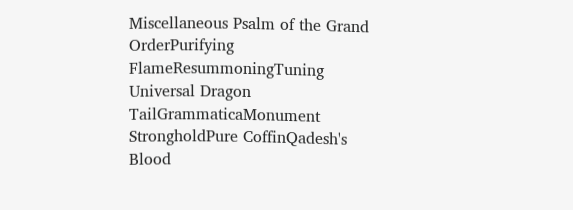Miscellaneous Psalm of the Grand OrderPurifying FlameResummoningTuning
Universal Dragon TailGrammaticaMonument StrongholdPure CoffinQadesh's Blood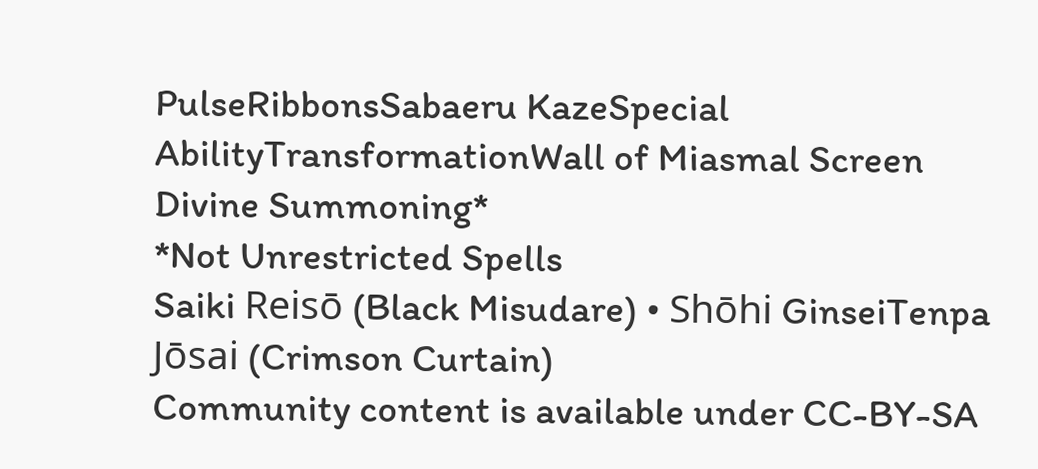PulseRibbonsSabaeru KazeSpecial AbilityTransformationWall of Miasmal Screen
Divine Summoning*
*Not Unrestricted Spells
Saiki Reisō (Black Misudare) • Shōhi GinseiTenpa Jōsai (Crimson Curtain)
Community content is available under CC-BY-SA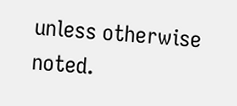unless otherwise noted.